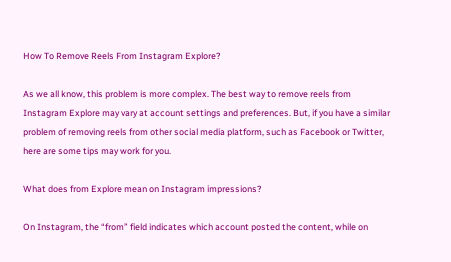How To Remove Reels From Instagram Explore?

As we all know, this problem is more complex. The best way to remove reels from Instagram Explore may vary at account settings and preferences. But, if you have a similar problem of removing reels from other social media platform, such as Facebook or Twitter, here are some tips may work for you.

What does from Explore mean on Instagram impressions?

On Instagram, the “from” field indicates which account posted the content, while on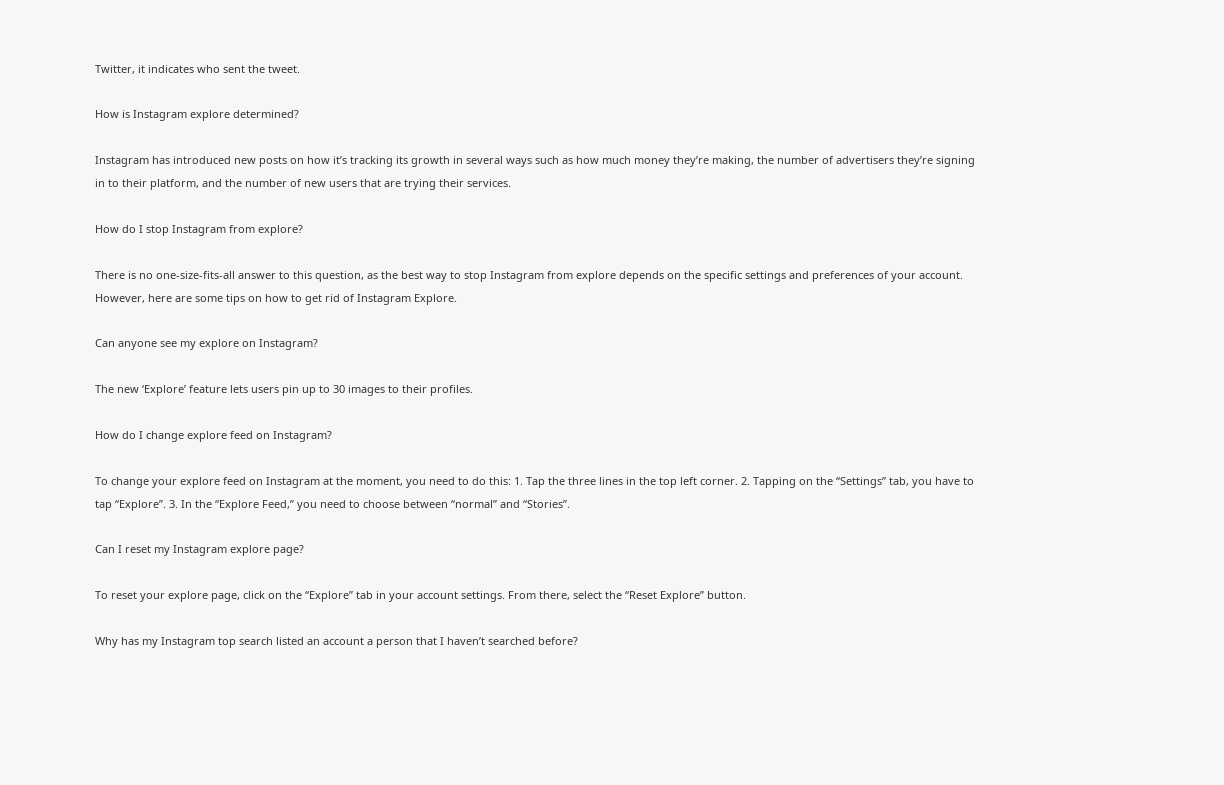Twitter, it indicates who sent the tweet.

How is Instagram explore determined?

Instagram has introduced new posts on how it’s tracking its growth in several ways such as how much money they’re making, the number of advertisers they’re signing in to their platform, and the number of new users that are trying their services.

How do I stop Instagram from explore?

There is no one-size-fits-all answer to this question, as the best way to stop Instagram from explore depends on the specific settings and preferences of your account. However, here are some tips on how to get rid of Instagram Explore.

Can anyone see my explore on Instagram?

The new ‘Explore’ feature lets users pin up to 30 images to their profiles.

How do I change explore feed on Instagram?

To change your explore feed on Instagram at the moment, you need to do this: 1. Tap the three lines in the top left corner. 2. Tapping on the “Settings” tab, you have to tap “Explore”. 3. In the “Explore Feed,” you need to choose between “normal” and “Stories”.

Can I reset my Instagram explore page?

To reset your explore page, click on the “Explore” tab in your account settings. From there, select the “Reset Explore” button.

Why has my Instagram top search listed an account a person that I haven’t searched before?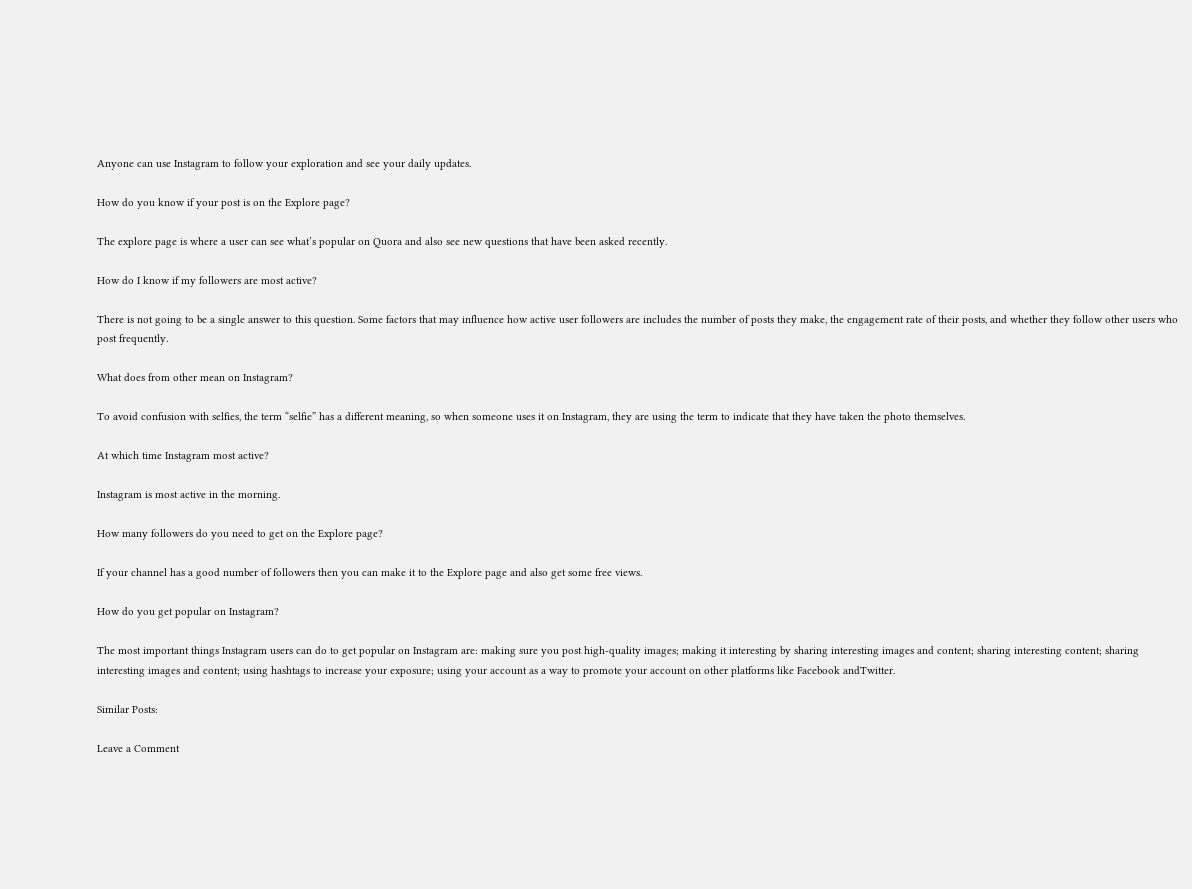Anyone can use Instagram to follow your exploration and see your daily updates.

How do you know if your post is on the Explore page?

The explore page is where a user can see what’s popular on Quora and also see new questions that have been asked recently.

How do I know if my followers are most active?

There is not going to be a single answer to this question. Some factors that may influence how active user followers are includes the number of posts they make, the engagement rate of their posts, and whether they follow other users who post frequently.

What does from other mean on Instagram?

To avoid confusion with selfies, the term “selfie” has a different meaning, so when someone uses it on Instagram, they are using the term to indicate that they have taken the photo themselves.

At which time Instagram most active?

Instagram is most active in the morning.

How many followers do you need to get on the Explore page?

If your channel has a good number of followers then you can make it to the Explore page and also get some free views.

How do you get popular on Instagram?

The most important things Instagram users can do to get popular on Instagram are: making sure you post high-quality images; making it interesting by sharing interesting images and content; sharing interesting content; sharing interesting images and content; using hashtags to increase your exposure; using your account as a way to promote your account on other platforms like Facebook andTwitter.

Similar Posts:

Leave a Comment